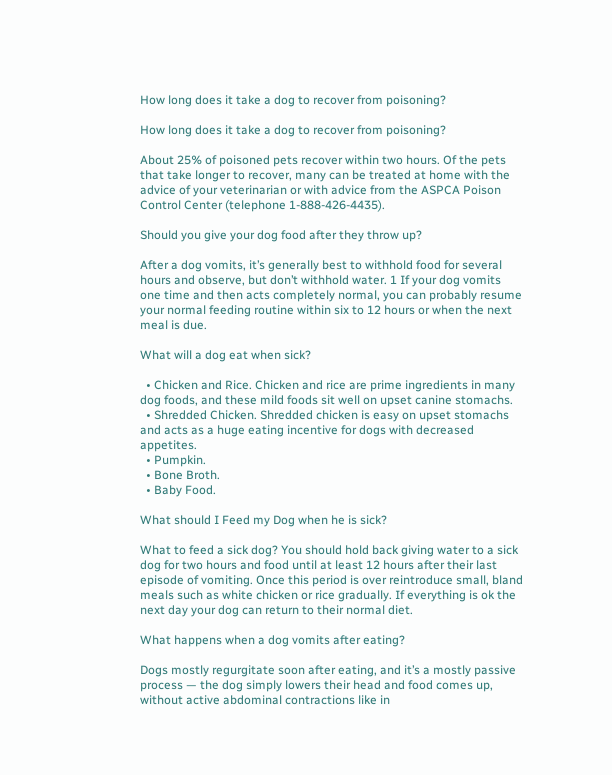How long does it take a dog to recover from poisoning?

How long does it take a dog to recover from poisoning?

About 25% of poisoned pets recover within two hours. Of the pets that take longer to recover, many can be treated at home with the advice of your veterinarian or with advice from the ASPCA Poison Control Center (telephone 1-888-426-4435).

Should you give your dog food after they throw up?

After a dog vomits, it’s generally best to withhold food for several hours and observe, but don’t withhold water. 1 If your dog vomits one time and then acts completely normal, you can probably resume your normal feeding routine within six to 12 hours or when the next meal is due.

What will a dog eat when sick?

  • Chicken and Rice. Chicken and rice are prime ingredients in many dog foods, and these mild foods sit well on upset canine stomachs.
  • Shredded Chicken. Shredded chicken is easy on upset stomachs and acts as a huge eating incentive for dogs with decreased appetites.
  • Pumpkin.
  • Bone Broth.
  • Baby Food.

What should I Feed my Dog when he is sick?

What to feed a sick dog? You should hold back giving water to a sick dog for two hours and food until at least 12 hours after their last episode of vomiting. Once this period is over reintroduce small, bland meals such as white chicken or rice gradually. If everything is ok the next day your dog can return to their normal diet.

What happens when a dog vomits after eating?

Dogs mostly regurgitate soon after eating, and it’s a mostly passive process — the dog simply lowers their head and food comes up, without active abdominal contractions like in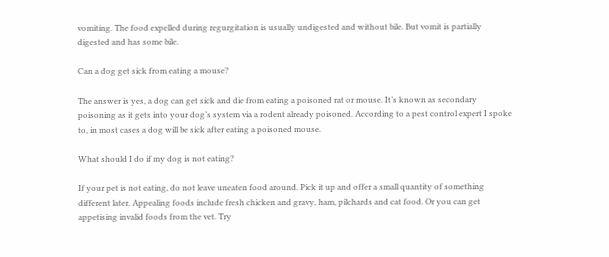vomiting. The food expelled during regurgitation is usually undigested and without bile. But vomit is partially digested and has some bile.

Can a dog get sick from eating a mouse?

The answer is yes, a dog can get sick and die from eating a poisoned rat or mouse. It’s known as secondary poisoning as it gets into your dog’s system via a rodent already poisoned. According to a pest control expert I spoke to, in most cases a dog will be sick after eating a poisoned mouse.

What should I do if my dog is not eating?

If your pet is not eating, do not leave uneaten food around. Pick it up and offer a small quantity of something different later. Appealing foods include fresh chicken and gravy, ham, pilchards and cat food. Or you can get appetising invalid foods from the vet. Try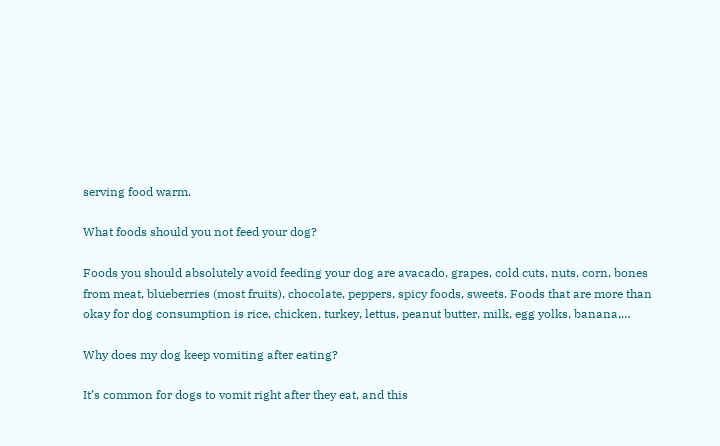serving food warm.

What foods should you not feed your dog?

Foods you should absolutely avoid feeding your dog are avacado, grapes, cold cuts, nuts, corn, bones from meat, blueberries (most fruits), chocolate, peppers, spicy foods, sweets. Foods that are more than okay for dog consumption is rice, chicken, turkey, lettus, peanut butter, milk, egg yolks, banana,…

Why does my dog keep vomiting after eating?

It’s common for dogs to vomit right after they eat, and this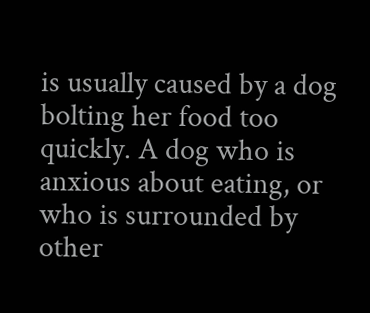is usually caused by a dog bolting her food too quickly. A dog who is anxious about eating, or who is surrounded by other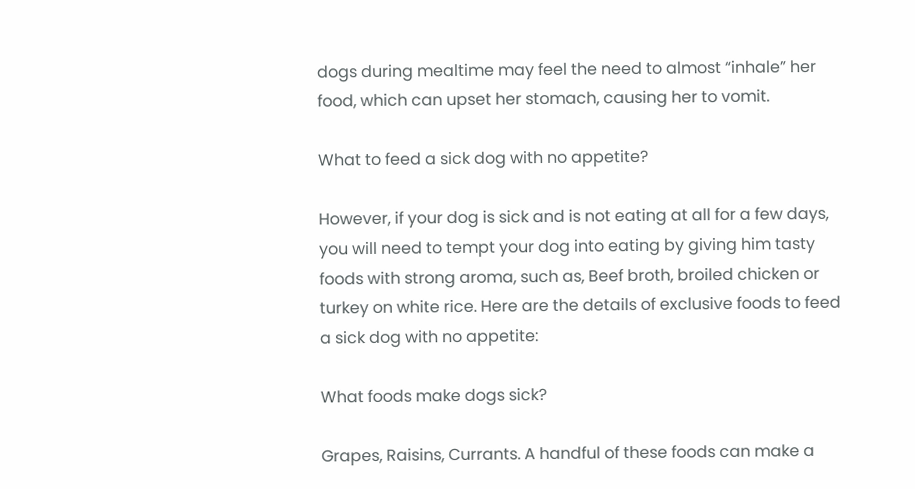dogs during mealtime may feel the need to almost “inhale” her food, which can upset her stomach, causing her to vomit.

What to feed a sick dog with no appetite?

However, if your dog is sick and is not eating at all for a few days, you will need to tempt your dog into eating by giving him tasty foods with strong aroma, such as, Beef broth, broiled chicken or turkey on white rice. Here are the details of exclusive foods to feed a sick dog with no appetite:

What foods make dogs sick?

Grapes, Raisins, Currants. A handful of these foods can make a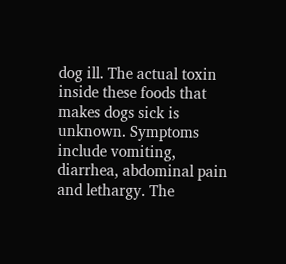dog ill. The actual toxin inside these foods that makes dogs sick is unknown. Symptoms include vomiting, diarrhea, abdominal pain and lethargy. The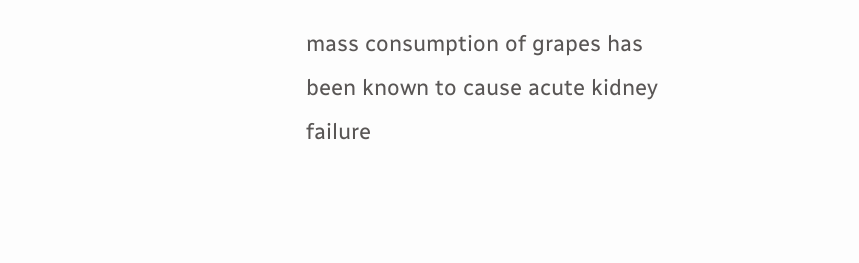mass consumption of grapes has been known to cause acute kidney failure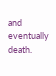and eventually death.